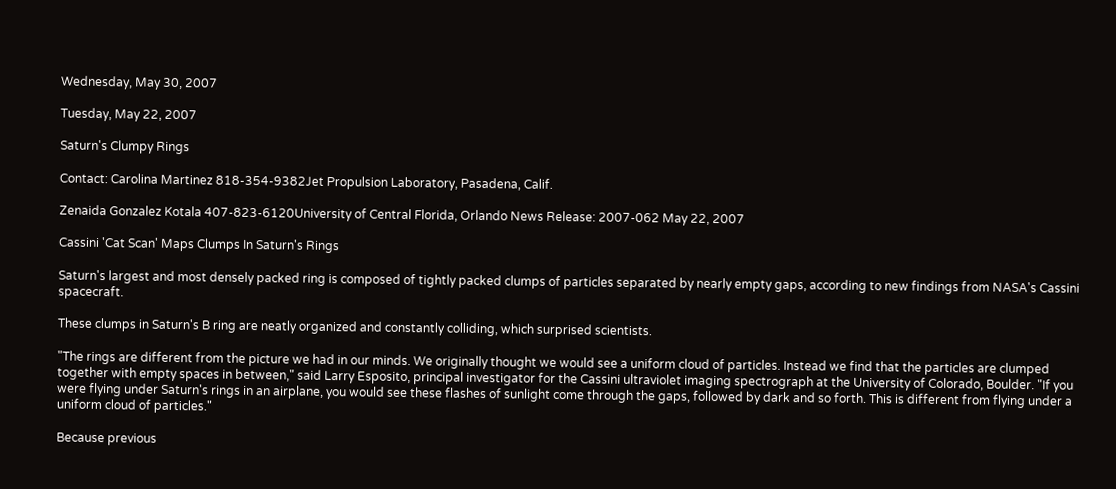Wednesday, May 30, 2007

Tuesday, May 22, 2007

Saturn's Clumpy Rings

Contact: Carolina Martinez 818-354-9382Jet Propulsion Laboratory, Pasadena, Calif.

Zenaida Gonzalez Kotala 407-823-6120University of Central Florida, Orlando News Release: 2007-062 May 22, 2007

Cassini 'Cat Scan' Maps Clumps In Saturn's Rings

Saturn's largest and most densely packed ring is composed of tightly packed clumps of particles separated by nearly empty gaps, according to new findings from NASA's Cassini spacecraft.

These clumps in Saturn's B ring are neatly organized and constantly colliding, which surprised scientists.

"The rings are different from the picture we had in our minds. We originally thought we would see a uniform cloud of particles. Instead we find that the particles are clumped together with empty spaces in between," said Larry Esposito, principal investigator for the Cassini ultraviolet imaging spectrograph at the University of Colorado, Boulder. "If you were flying under Saturn's rings in an airplane, you would see these flashes of sunlight come through the gaps, followed by dark and so forth. This is different from flying under a uniform cloud of particles."

Because previous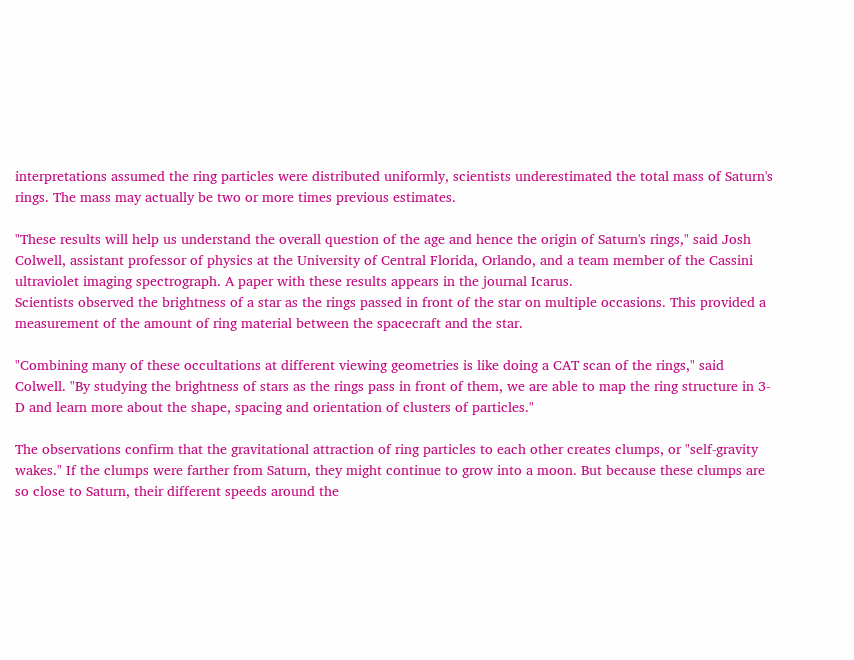interpretations assumed the ring particles were distributed uniformly, scientists underestimated the total mass of Saturn's rings. The mass may actually be two or more times previous estimates.

"These results will help us understand the overall question of the age and hence the origin of Saturn's rings," said Josh Colwell, assistant professor of physics at the University of Central Florida, Orlando, and a team member of the Cassini ultraviolet imaging spectrograph. A paper with these results appears in the journal Icarus.
Scientists observed the brightness of a star as the rings passed in front of the star on multiple occasions. This provided a measurement of the amount of ring material between the spacecraft and the star.

"Combining many of these occultations at different viewing geometries is like doing a CAT scan of the rings," said Colwell. "By studying the brightness of stars as the rings pass in front of them, we are able to map the ring structure in 3-D and learn more about the shape, spacing and orientation of clusters of particles."

The observations confirm that the gravitational attraction of ring particles to each other creates clumps, or "self-gravity wakes." If the clumps were farther from Saturn, they might continue to grow into a moon. But because these clumps are so close to Saturn, their different speeds around the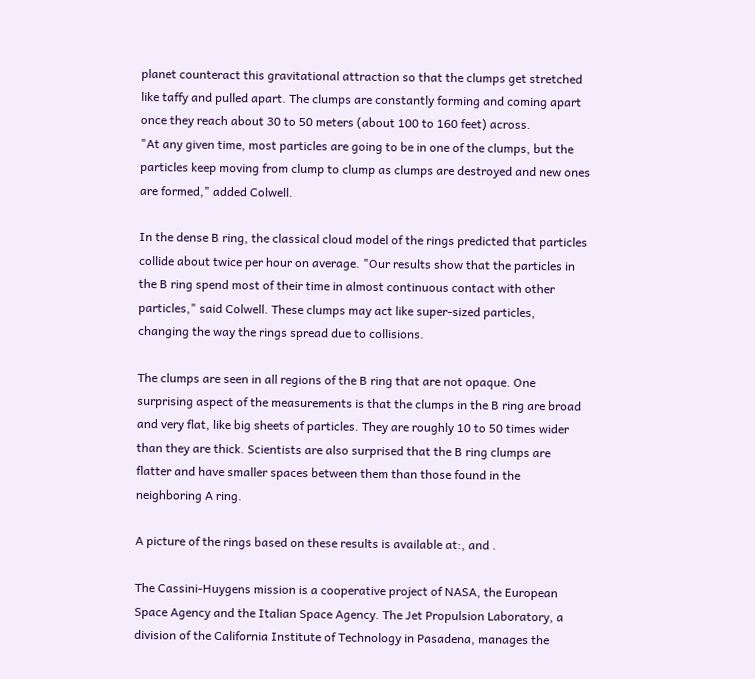planet counteract this gravitational attraction so that the clumps get stretched like taffy and pulled apart. The clumps are constantly forming and coming apart once they reach about 30 to 50 meters (about 100 to 160 feet) across.
"At any given time, most particles are going to be in one of the clumps, but the particles keep moving from clump to clump as clumps are destroyed and new ones are formed," added Colwell.

In the dense B ring, the classical cloud model of the rings predicted that particles collide about twice per hour on average. "Our results show that the particles in the B ring spend most of their time in almost continuous contact with other particles," said Colwell. These clumps may act like super-sized particles, changing the way the rings spread due to collisions.

The clumps are seen in all regions of the B ring that are not opaque. One surprising aspect of the measurements is that the clumps in the B ring are broad and very flat, like big sheets of particles. They are roughly 10 to 50 times wider than they are thick. Scientists are also surprised that the B ring clumps are flatter and have smaller spaces between them than those found in the neighboring A ring.

A picture of the rings based on these results is available at:, and .

The Cassini-Huygens mission is a cooperative project of NASA, the European Space Agency and the Italian Space Agency. The Jet Propulsion Laboratory, a division of the California Institute of Technology in Pasadena, manages the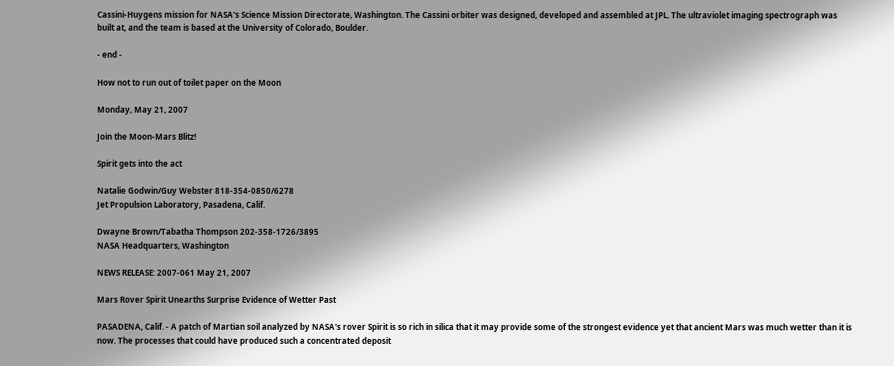Cassini-Huygens mission for NASA's Science Mission Directorate, Washington. The Cassini orbiter was designed, developed and assembled at JPL. The ultraviolet imaging spectrograph was built at, and the team is based at the University of Colorado, Boulder.

- end -

How not to run out of toilet paper on the Moon

Monday, May 21, 2007

Join the Moon-Mars Blitz!

Spirit gets into the act

Natalie Godwin/Guy Webster 818-354-0850/6278
Jet Propulsion Laboratory, Pasadena, Calif.

Dwayne Brown/Tabatha Thompson 202-358-1726/3895
NASA Headquarters, Washington

NEWS RELEASE: 2007-061 May 21, 2007

Mars Rover Spirit Unearths Surprise Evidence of Wetter Past

PASADENA, Calif. - A patch of Martian soil analyzed by NASA's rover Spirit is so rich in silica that it may provide some of the strongest evidence yet that ancient Mars was much wetter than it is now. The processes that could have produced such a concentrated deposit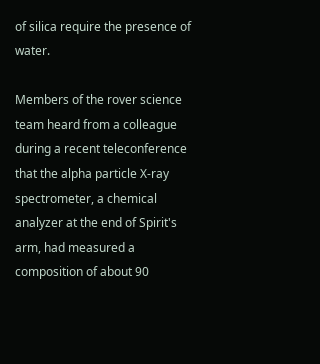of silica require the presence of water.

Members of the rover science team heard from a colleague during a recent teleconference that the alpha particle X-ray spectrometer, a chemical analyzer at the end of Spirit's arm, had measured a composition of about 90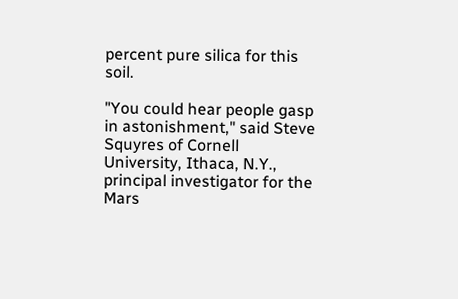percent pure silica for this soil.

"You could hear people gasp in astonishment," said Steve Squyres of Cornell University, Ithaca, N.Y., principal investigator for the Mars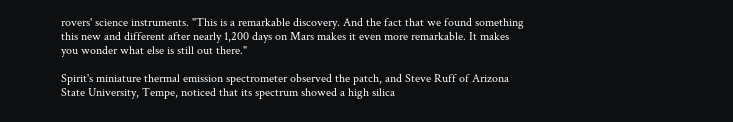rovers' science instruments. "This is a remarkable discovery. And the fact that we found something this new and different after nearly 1,200 days on Mars makes it even more remarkable. It makes you wonder what else is still out there."

Spirit's miniature thermal emission spectrometer observed the patch, and Steve Ruff of Arizona State University, Tempe, noticed that its spectrum showed a high silica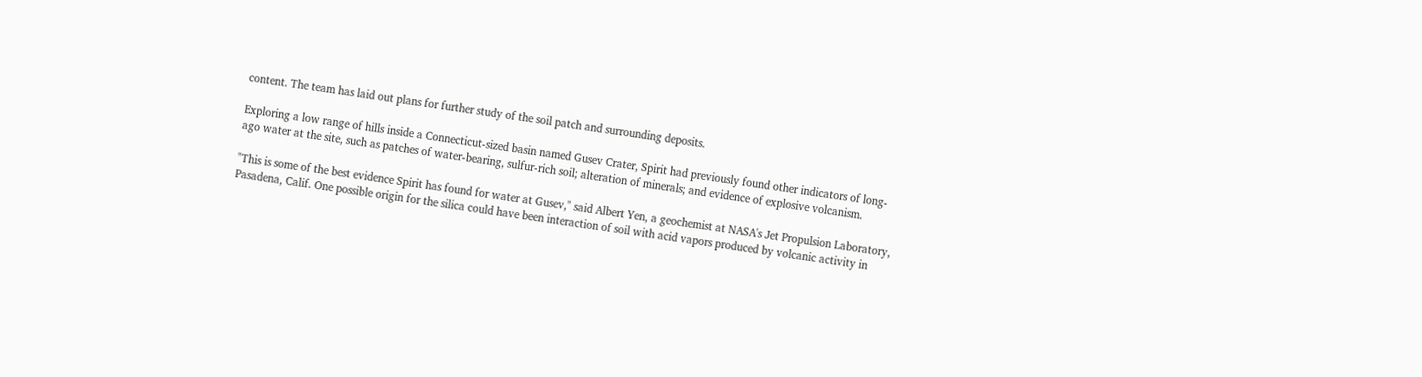content. The team has laid out plans for further study of the soil patch and surrounding deposits.

Exploring a low range of hills inside a Connecticut-sized basin named Gusev Crater, Spirit had previously found other indicators of long-ago water at the site, such as patches of water-bearing, sulfur-rich soil; alteration of minerals; and evidence of explosive volcanism.

"This is some of the best evidence Spirit has found for water at Gusev," said Albert Yen, a geochemist at NASA's Jet Propulsion Laboratory, Pasadena, Calif. One possible origin for the silica could have been interaction of soil with acid vapors produced by volcanic activity in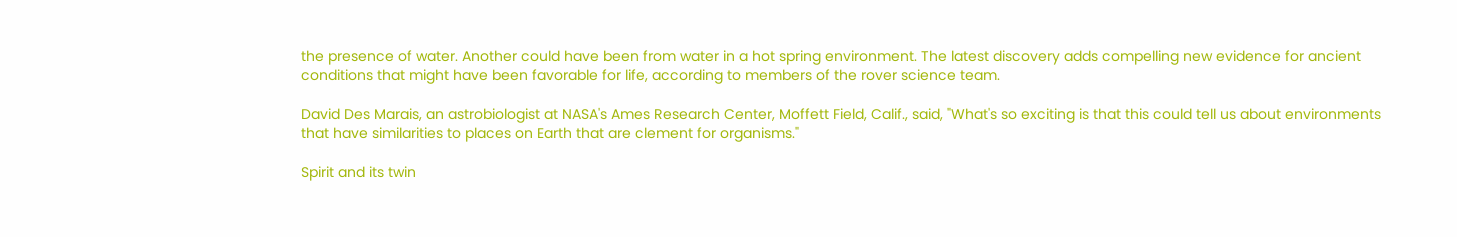the presence of water. Another could have been from water in a hot spring environment. The latest discovery adds compelling new evidence for ancient conditions that might have been favorable for life, according to members of the rover science team.

David Des Marais, an astrobiologist at NASA's Ames Research Center, Moffett Field, Calif., said, "What's so exciting is that this could tell us about environments that have similarities to places on Earth that are clement for organisms."

Spirit and its twin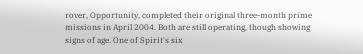rover, Opportunity, completed their original three-month prime missions in April 2004. Both are still operating, though showing signs of age. One of Spirit's six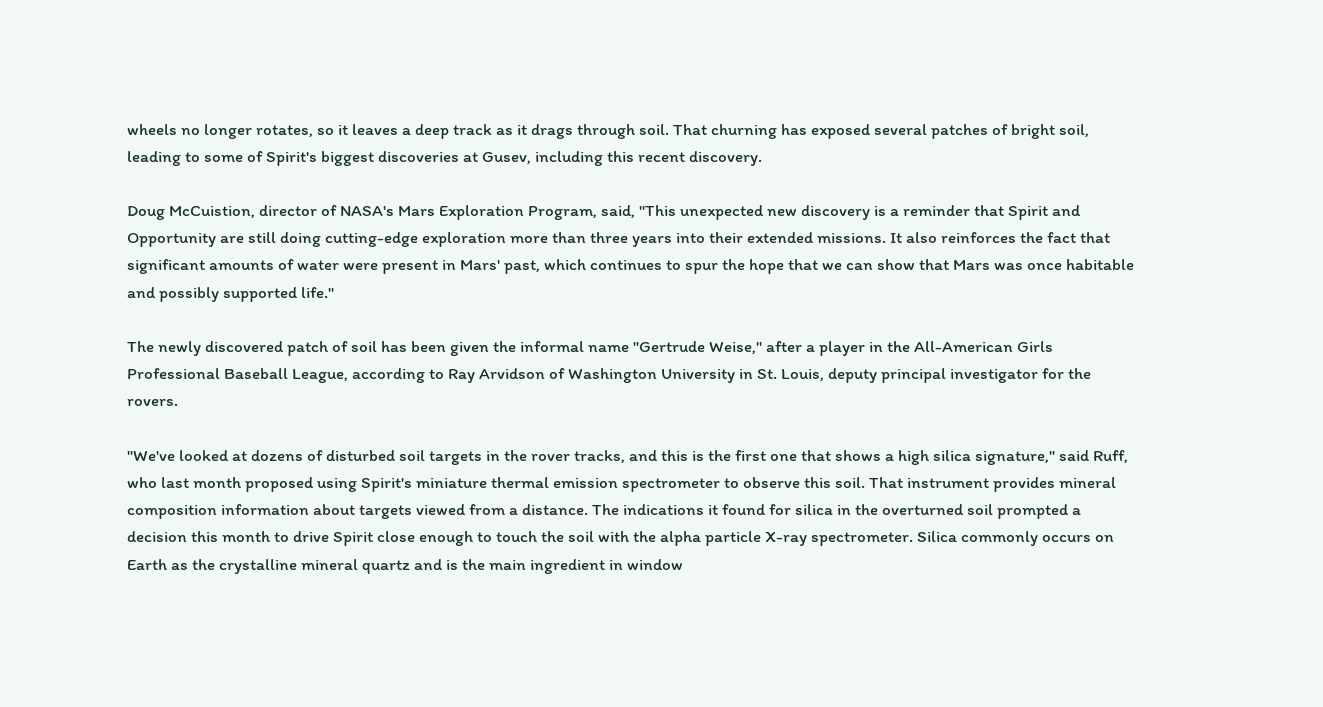wheels no longer rotates, so it leaves a deep track as it drags through soil. That churning has exposed several patches of bright soil, leading to some of Spirit's biggest discoveries at Gusev, including this recent discovery.

Doug McCuistion, director of NASA's Mars Exploration Program, said, "This unexpected new discovery is a reminder that Spirit and Opportunity are still doing cutting-edge exploration more than three years into their extended missions. It also reinforces the fact that significant amounts of water were present in Mars' past, which continues to spur the hope that we can show that Mars was once habitable and possibly supported life."

The newly discovered patch of soil has been given the informal name "Gertrude Weise," after a player in the All-American Girls Professional Baseball League, according to Ray Arvidson of Washington University in St. Louis, deputy principal investigator for the rovers.

"We've looked at dozens of disturbed soil targets in the rover tracks, and this is the first one that shows a high silica signature," said Ruff, who last month proposed using Spirit's miniature thermal emission spectrometer to observe this soil. That instrument provides mineral composition information about targets viewed from a distance. The indications it found for silica in the overturned soil prompted a decision this month to drive Spirit close enough to touch the soil with the alpha particle X-ray spectrometer. Silica commonly occurs on Earth as the crystalline mineral quartz and is the main ingredient in window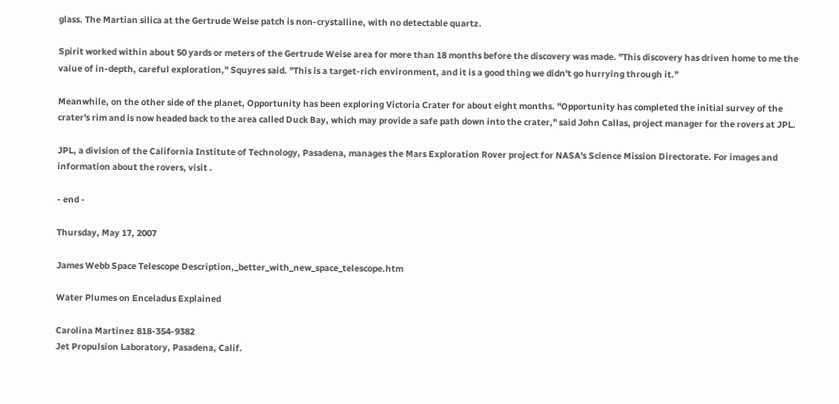glass. The Martian silica at the Gertrude Weise patch is non-crystalline, with no detectable quartz.

Spirit worked within about 50 yards or meters of the Gertrude Weise area for more than 18 months before the discovery was made. "This discovery has driven home to me the value of in-depth, careful exploration," Squyres said. "This is a target-rich environment, and it is a good thing we didn't go hurrying through it."

Meanwhile, on the other side of the planet, Opportunity has been exploring Victoria Crater for about eight months. "Opportunity has completed the initial survey of the crater's rim and is now headed back to the area called Duck Bay, which may provide a safe path down into the crater," said John Callas, project manager for the rovers at JPL.

JPL, a division of the California Institute of Technology, Pasadena, manages the Mars Exploration Rover project for NASA's Science Mission Directorate. For images and information about the rovers, visit .

- end -

Thursday, May 17, 2007

James Webb Space Telescope Description,_better_with_new_space_telescope.htm

Water Plumes on Enceladus Explained

Carolina Martinez 818-354-9382
Jet Propulsion Laboratory, Pasadena, Calif.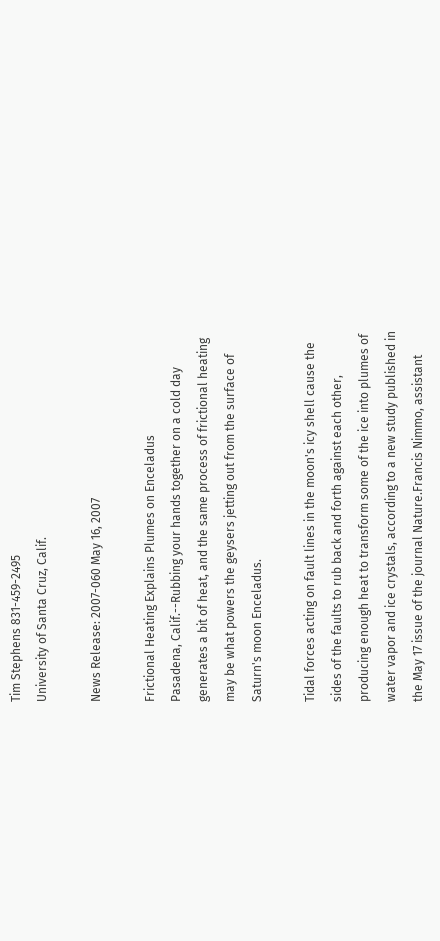Tim Stephens 831-459-2495
University of Santa Cruz, Calif.

News Release: 2007-060 May 16, 2007

Frictional Heating Explains Plumes on Enceladus
Pasadena, Calif.--Rubbing your hands together on a cold day generates a bit of heat, and the same process of frictional heating may be what powers the geysers jetting out from the surface of Saturn's moon Enceladus.

Tidal forces acting on fault lines in the moon's icy shell cause the sides of the faults to rub back and forth against each other, producing enough heat to transform some of the ice into plumes of water vapor and ice crystals, according to a new study published in the May 17 issue of the journal Nature.Francis Nimmo, assistant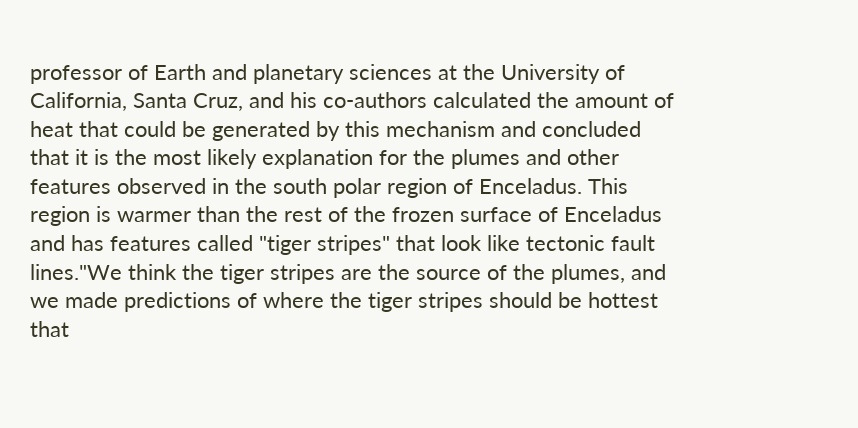professor of Earth and planetary sciences at the University of California, Santa Cruz, and his co-authors calculated the amount of heat that could be generated by this mechanism and concluded that it is the most likely explanation for the plumes and other features observed in the south polar region of Enceladus. This region is warmer than the rest of the frozen surface of Enceladus and has features called "tiger stripes" that look like tectonic fault lines."We think the tiger stripes are the source of the plumes, and we made predictions of where the tiger stripes should be hottest that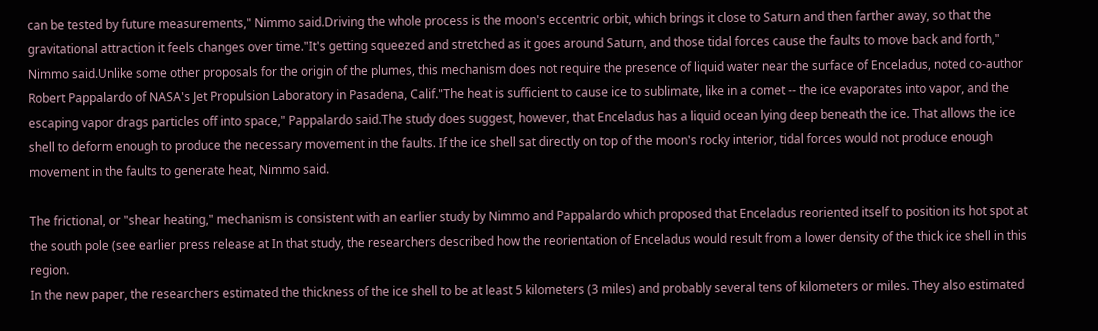can be tested by future measurements," Nimmo said.Driving the whole process is the moon's eccentric orbit, which brings it close to Saturn and then farther away, so that the gravitational attraction it feels changes over time."It's getting squeezed and stretched as it goes around Saturn, and those tidal forces cause the faults to move back and forth," Nimmo said.Unlike some other proposals for the origin of the plumes, this mechanism does not require the presence of liquid water near the surface of Enceladus, noted co-author Robert Pappalardo of NASA's Jet Propulsion Laboratory in Pasadena, Calif."The heat is sufficient to cause ice to sublimate, like in a comet -- the ice evaporates into vapor, and the escaping vapor drags particles off into space," Pappalardo said.The study does suggest, however, that Enceladus has a liquid ocean lying deep beneath the ice. That allows the ice shell to deform enough to produce the necessary movement in the faults. If the ice shell sat directly on top of the moon's rocky interior, tidal forces would not produce enough movement in the faults to generate heat, Nimmo said.

The frictional, or "shear heating," mechanism is consistent with an earlier study by Nimmo and Pappalardo which proposed that Enceladus reoriented itself to position its hot spot at the south pole (see earlier press release at In that study, the researchers described how the reorientation of Enceladus would result from a lower density of the thick ice shell in this region.
In the new paper, the researchers estimated the thickness of the ice shell to be at least 5 kilometers (3 miles) and probably several tens of kilometers or miles. They also estimated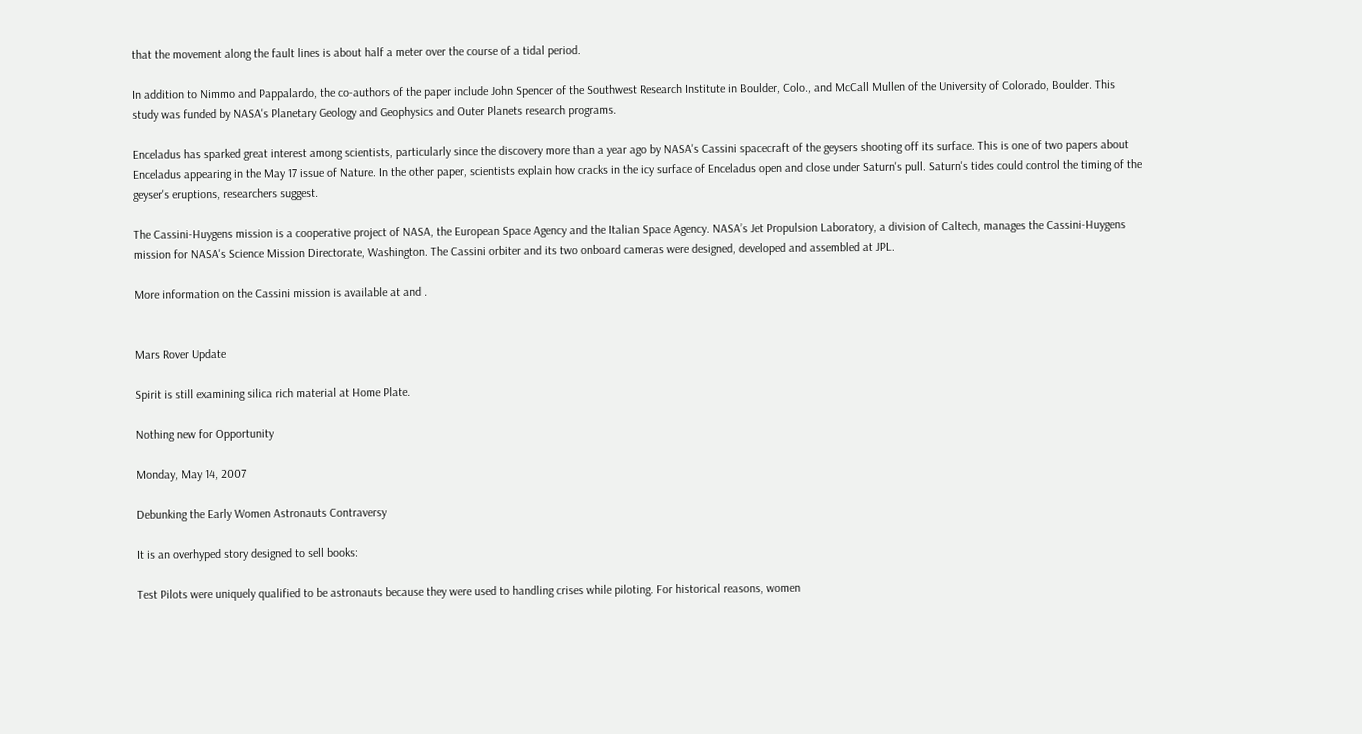that the movement along the fault lines is about half a meter over the course of a tidal period.

In addition to Nimmo and Pappalardo, the co-authors of the paper include John Spencer of the Southwest Research Institute in Boulder, Colo., and McCall Mullen of the University of Colorado, Boulder. This study was funded by NASA's Planetary Geology and Geophysics and Outer Planets research programs.

Enceladus has sparked great interest among scientists, particularly since the discovery more than a year ago by NASA's Cassini spacecraft of the geysers shooting off its surface. This is one of two papers about Enceladus appearing in the May 17 issue of Nature. In the other paper, scientists explain how cracks in the icy surface of Enceladus open and close under Saturn's pull. Saturn's tides could control the timing of the geyser's eruptions, researchers suggest.

The Cassini-Huygens mission is a cooperative project of NASA, the European Space Agency and the Italian Space Agency. NASA’s Jet Propulsion Laboratory, a division of Caltech, manages the Cassini-Huygens mission for NASA's Science Mission Directorate, Washington. The Cassini orbiter and its two onboard cameras were designed, developed and assembled at JPL.

More information on the Cassini mission is available at and .


Mars Rover Update

Spirit is still examining silica rich material at Home Plate.

Nothing new for Opportunity

Monday, May 14, 2007

Debunking the Early Women Astronauts Contraversy

It is an overhyped story designed to sell books:

Test Pilots were uniquely qualified to be astronauts because they were used to handling crises while piloting. For historical reasons, women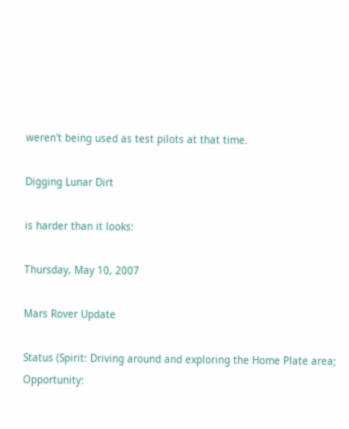weren't being used as test pilots at that time.

Digging Lunar Dirt

is harder than it looks:

Thursday, May 10, 2007

Mars Rover Update

Status (Spirit: Driving around and exploring the Home Plate area; Opportunity: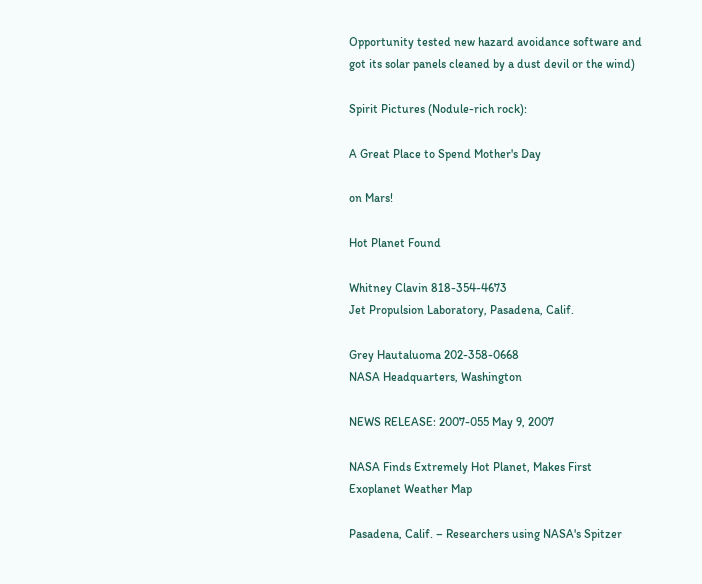Opportunity tested new hazard avoidance software and got its solar panels cleaned by a dust devil or the wind)

Spirit Pictures (Nodule-rich rock):

A Great Place to Spend Mother's Day

on Mars!

Hot Planet Found

Whitney Clavin 818-354-4673
Jet Propulsion Laboratory, Pasadena, Calif.

Grey Hautaluoma 202-358-0668
NASA Headquarters, Washington

NEWS RELEASE: 2007-055 May 9, 2007

NASA Finds Extremely Hot Planet, Makes First Exoplanet Weather Map

Pasadena, Calif. – Researchers using NASA's Spitzer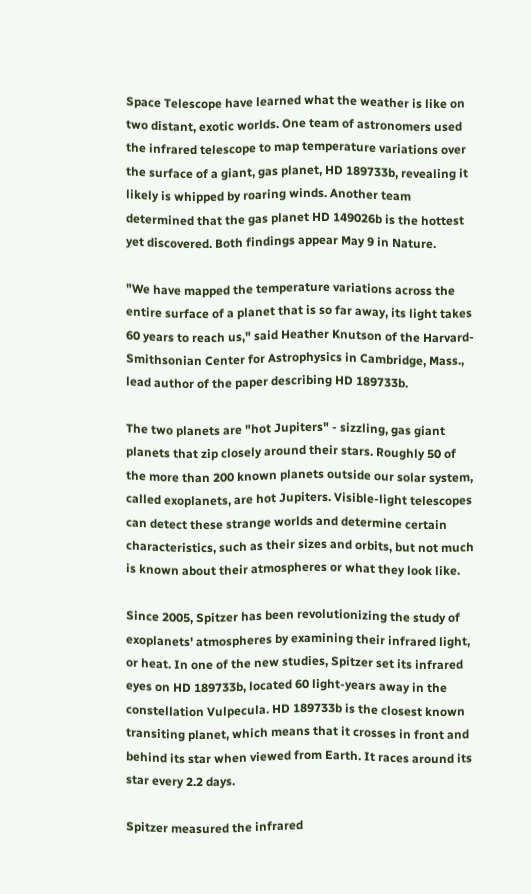Space Telescope have learned what the weather is like on two distant, exotic worlds. One team of astronomers used the infrared telescope to map temperature variations over the surface of a giant, gas planet, HD 189733b, revealing it likely is whipped by roaring winds. Another team determined that the gas planet HD 149026b is the hottest yet discovered. Both findings appear May 9 in Nature.

"We have mapped the temperature variations across the entire surface of a planet that is so far away, its light takes 60 years to reach us," said Heather Knutson of the Harvard-Smithsonian Center for Astrophysics in Cambridge, Mass., lead author of the paper describing HD 189733b.

The two planets are "hot Jupiters" - sizzling, gas giant planets that zip closely around their stars. Roughly 50 of the more than 200 known planets outside our solar system, called exoplanets, are hot Jupiters. Visible-light telescopes can detect these strange worlds and determine certain characteristics, such as their sizes and orbits, but not much is known about their atmospheres or what they look like.

Since 2005, Spitzer has been revolutionizing the study of exoplanets' atmospheres by examining their infrared light, or heat. In one of the new studies, Spitzer set its infrared eyes on HD 189733b, located 60 light-years away in the constellation Vulpecula. HD 189733b is the closest known transiting planet, which means that it crosses in front and behind its star when viewed from Earth. It races around its star every 2.2 days.

Spitzer measured the infrared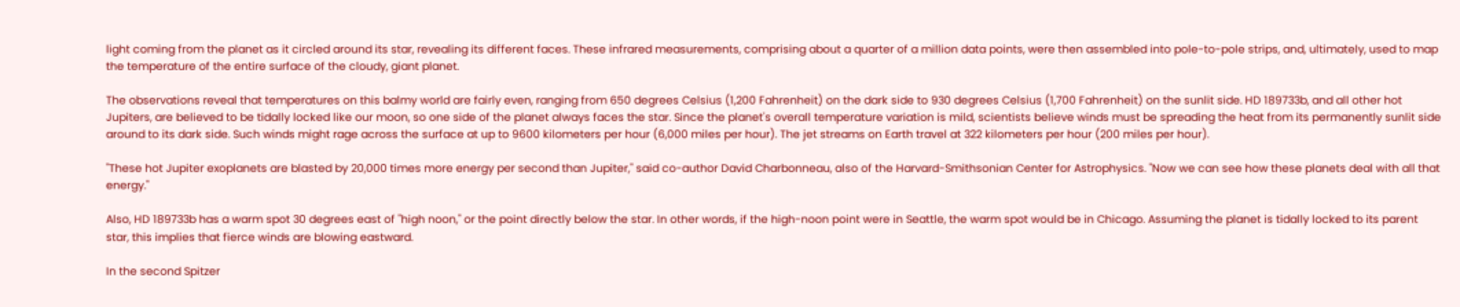light coming from the planet as it circled around its star, revealing its different faces. These infrared measurements, comprising about a quarter of a million data points, were then assembled into pole-to-pole strips, and, ultimately, used to map the temperature of the entire surface of the cloudy, giant planet.

The observations reveal that temperatures on this balmy world are fairly even, ranging from 650 degrees Celsius (1,200 Fahrenheit) on the dark side to 930 degrees Celsius (1,700 Fahrenheit) on the sunlit side. HD 189733b, and all other hot Jupiters, are believed to be tidally locked like our moon, so one side of the planet always faces the star. Since the planet's overall temperature variation is mild, scientists believe winds must be spreading the heat from its permanently sunlit side around to its dark side. Such winds might rage across the surface at up to 9600 kilometers per hour (6,000 miles per hour). The jet streams on Earth travel at 322 kilometers per hour (200 miles per hour).

"These hot Jupiter exoplanets are blasted by 20,000 times more energy per second than Jupiter," said co-author David Charbonneau, also of the Harvard-Smithsonian Center for Astrophysics. "Now we can see how these planets deal with all that energy."

Also, HD 189733b has a warm spot 30 degrees east of "high noon," or the point directly below the star. In other words, if the high-noon point were in Seattle, the warm spot would be in Chicago. Assuming the planet is tidally locked to its parent star, this implies that fierce winds are blowing eastward.

In the second Spitzer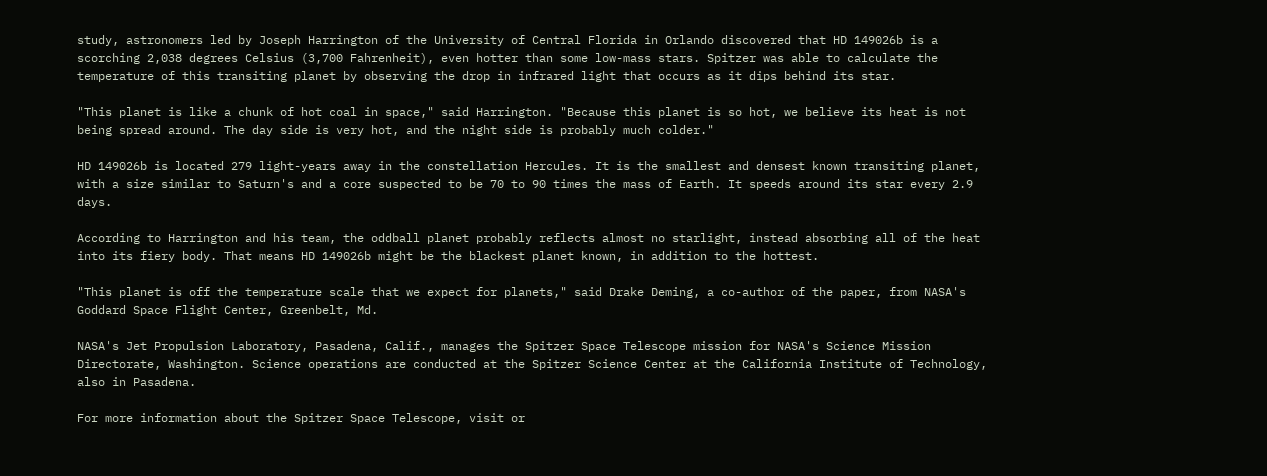study, astronomers led by Joseph Harrington of the University of Central Florida in Orlando discovered that HD 149026b is a scorching 2,038 degrees Celsius (3,700 Fahrenheit), even hotter than some low-mass stars. Spitzer was able to calculate the temperature of this transiting planet by observing the drop in infrared light that occurs as it dips behind its star.

"This planet is like a chunk of hot coal in space," said Harrington. "Because this planet is so hot, we believe its heat is not being spread around. The day side is very hot, and the night side is probably much colder."

HD 149026b is located 279 light-years away in the constellation Hercules. It is the smallest and densest known transiting planet, with a size similar to Saturn's and a core suspected to be 70 to 90 times the mass of Earth. It speeds around its star every 2.9 days.

According to Harrington and his team, the oddball planet probably reflects almost no starlight, instead absorbing all of the heat into its fiery body. That means HD 149026b might be the blackest planet known, in addition to the hottest.

"This planet is off the temperature scale that we expect for planets," said Drake Deming, a co-author of the paper, from NASA's Goddard Space Flight Center, Greenbelt, Md.

NASA's Jet Propulsion Laboratory, Pasadena, Calif., manages the Spitzer Space Telescope mission for NASA's Science Mission Directorate, Washington. Science operations are conducted at the Spitzer Science Center at the California Institute of Technology, also in Pasadena.

For more information about the Spitzer Space Telescope, visit or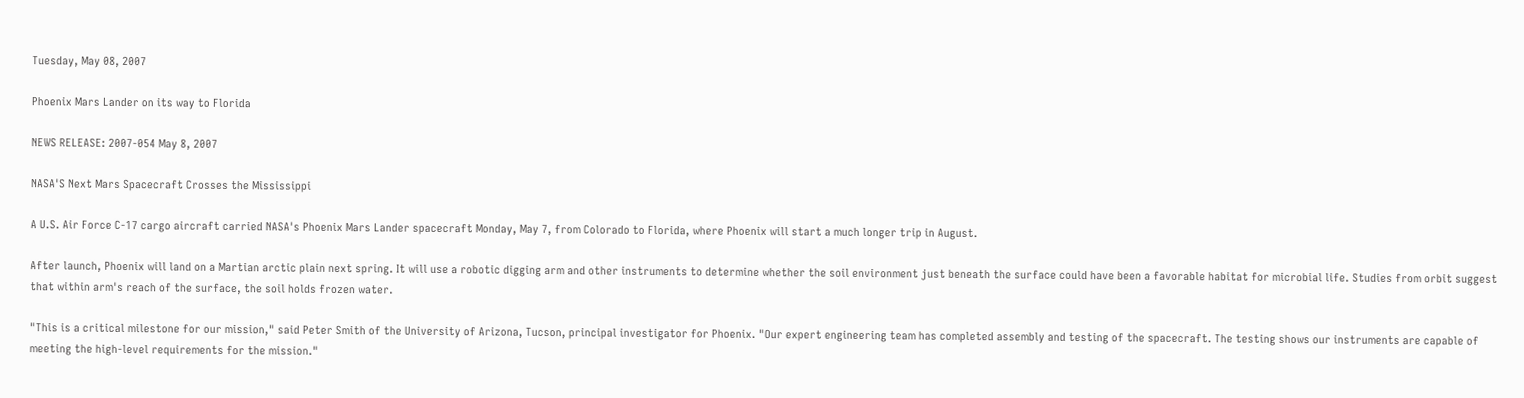Tuesday, May 08, 2007

Phoenix Mars Lander on its way to Florida

NEWS RELEASE: 2007-054 May 8, 2007

NASA'S Next Mars Spacecraft Crosses the Mississippi

A U.S. Air Force C-17 cargo aircraft carried NASA's Phoenix Mars Lander spacecraft Monday, May 7, from Colorado to Florida, where Phoenix will start a much longer trip in August.

After launch, Phoenix will land on a Martian arctic plain next spring. It will use a robotic digging arm and other instruments to determine whether the soil environment just beneath the surface could have been a favorable habitat for microbial life. Studies from orbit suggest that within arm's reach of the surface, the soil holds frozen water.

"This is a critical milestone for our mission," said Peter Smith of the University of Arizona, Tucson, principal investigator for Phoenix. "Our expert engineering team has completed assembly and testing of the spacecraft. The testing shows our instruments are capable of meeting the high-level requirements for the mission."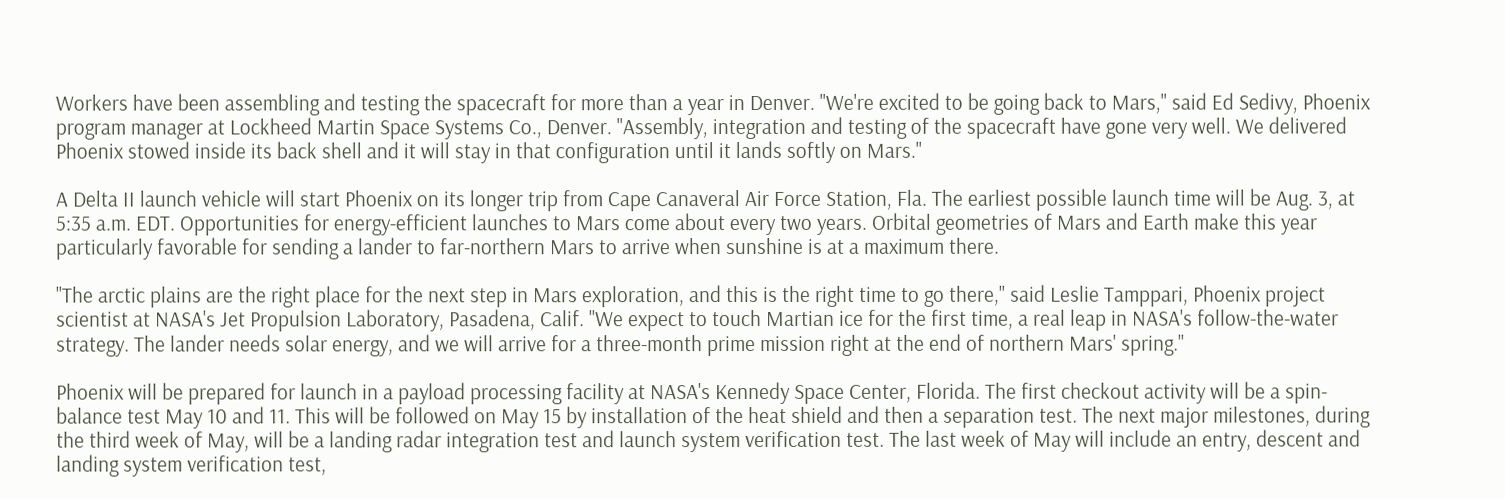Workers have been assembling and testing the spacecraft for more than a year in Denver. "We're excited to be going back to Mars," said Ed Sedivy, Phoenix program manager at Lockheed Martin Space Systems Co., Denver. "Assembly, integration and testing of the spacecraft have gone very well. We delivered Phoenix stowed inside its back shell and it will stay in that configuration until it lands softly on Mars."

A Delta II launch vehicle will start Phoenix on its longer trip from Cape Canaveral Air Force Station, Fla. The earliest possible launch time will be Aug. 3, at 5:35 a.m. EDT. Opportunities for energy-efficient launches to Mars come about every two years. Orbital geometries of Mars and Earth make this year particularly favorable for sending a lander to far-northern Mars to arrive when sunshine is at a maximum there.

"The arctic plains are the right place for the next step in Mars exploration, and this is the right time to go there," said Leslie Tamppari, Phoenix project scientist at NASA's Jet Propulsion Laboratory, Pasadena, Calif. "We expect to touch Martian ice for the first time, a real leap in NASA's follow-the-water strategy. The lander needs solar energy, and we will arrive for a three-month prime mission right at the end of northern Mars' spring."

Phoenix will be prepared for launch in a payload processing facility at NASA's Kennedy Space Center, Florida. The first checkout activity will be a spin-balance test May 10 and 11. This will be followed on May 15 by installation of the heat shield and then a separation test. The next major milestones, during the third week of May, will be a landing radar integration test and launch system verification test. The last week of May will include an entry, descent and landing system verification test,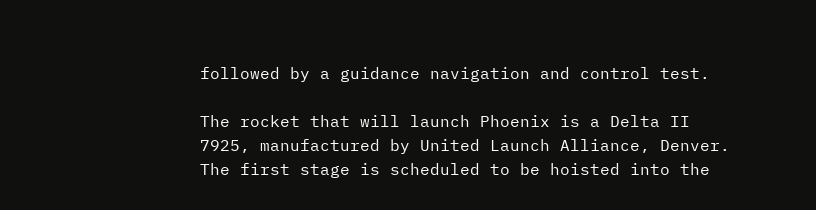followed by a guidance navigation and control test.

The rocket that will launch Phoenix is a Delta II 7925, manufactured by United Launch Alliance, Denver. The first stage is scheduled to be hoisted into the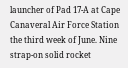launcher of Pad 17-A at Cape Canaveral Air Force Station the third week of June. Nine strap-on solid rocket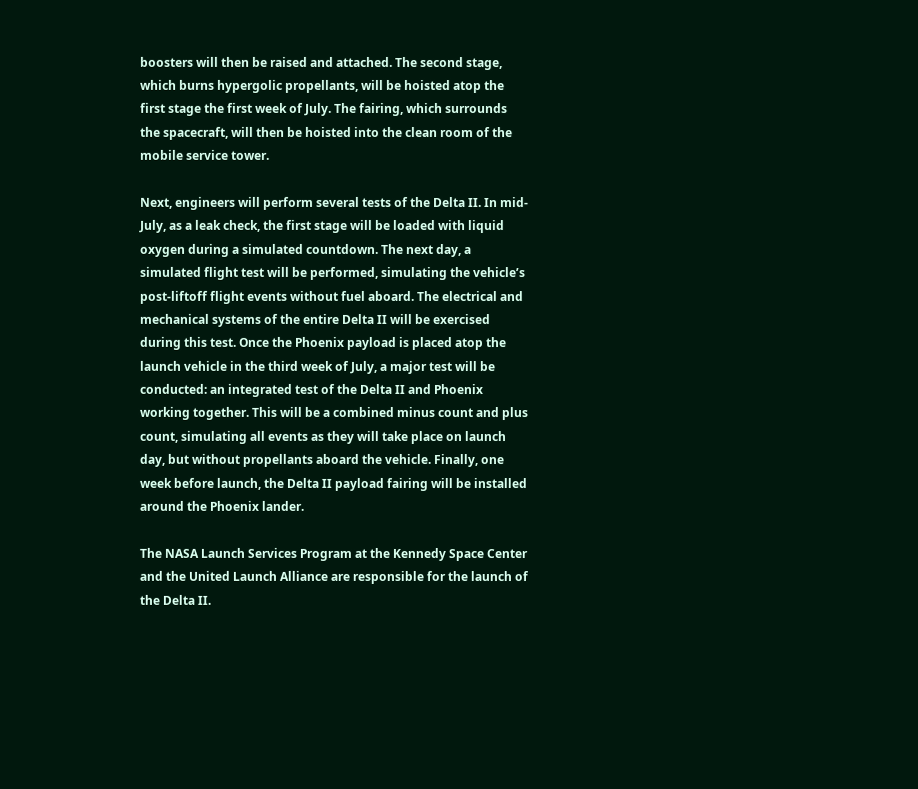boosters will then be raised and attached. The second stage, which burns hypergolic propellants, will be hoisted atop the first stage the first week of July. The fairing, which surrounds the spacecraft, will then be hoisted into the clean room of the mobile service tower.

Next, engineers will perform several tests of the Delta II. In mid-July, as a leak check, the first stage will be loaded with liquid oxygen during a simulated countdown. The next day, a simulated flight test will be performed, simulating the vehicle’s post-liftoff flight events without fuel aboard. The electrical and mechanical systems of the entire Delta II will be exercised during this test. Once the Phoenix payload is placed atop the launch vehicle in the third week of July, a major test will be conducted: an integrated test of the Delta II and Phoenix working together. This will be a combined minus count and plus count, simulating all events as they will take place on launch day, but without propellants aboard the vehicle. Finally, one week before launch, the Delta II payload fairing will be installed around the Phoenix lander.

The NASA Launch Services Program at the Kennedy Space Center and the United Launch Alliance are responsible for the launch of the Delta II.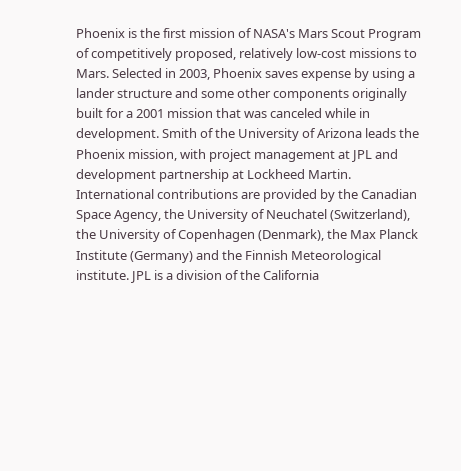Phoenix is the first mission of NASA's Mars Scout Program of competitively proposed, relatively low-cost missions to Mars. Selected in 2003, Phoenix saves expense by using a lander structure and some other components originally built for a 2001 mission that was canceled while in development. Smith of the University of Arizona leads the Phoenix mission, with project management at JPL and development partnership at Lockheed Martin. International contributions are provided by the Canadian Space Agency, the University of Neuchatel (Switzerland), the University of Copenhagen (Denmark), the Max Planck Institute (Germany) and the Finnish Meteorological institute. JPL is a division of the California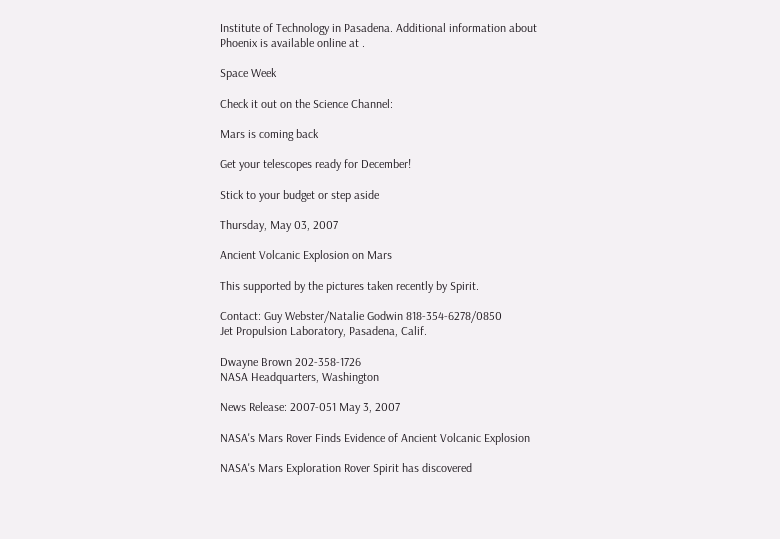Institute of Technology in Pasadena. Additional information about Phoenix is available online at .

Space Week

Check it out on the Science Channel:

Mars is coming back

Get your telescopes ready for December!

Stick to your budget or step aside

Thursday, May 03, 2007

Ancient Volcanic Explosion on Mars

This supported by the pictures taken recently by Spirit.

Contact: Guy Webster/Natalie Godwin 818-354-6278/0850
Jet Propulsion Laboratory, Pasadena, Calif.

Dwayne Brown 202-358-1726
NASA Headquarters, Washington

News Release: 2007-051 May 3, 2007

NASA's Mars Rover Finds Evidence of Ancient Volcanic Explosion

NASA's Mars Exploration Rover Spirit has discovered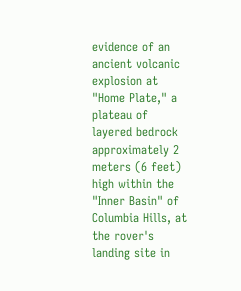evidence of an ancient volcanic explosion at "Home Plate," a plateau of layered bedrock approximately 2 meters (6 feet) high within the "Inner Basin" of Columbia Hills, at the rover's landing site in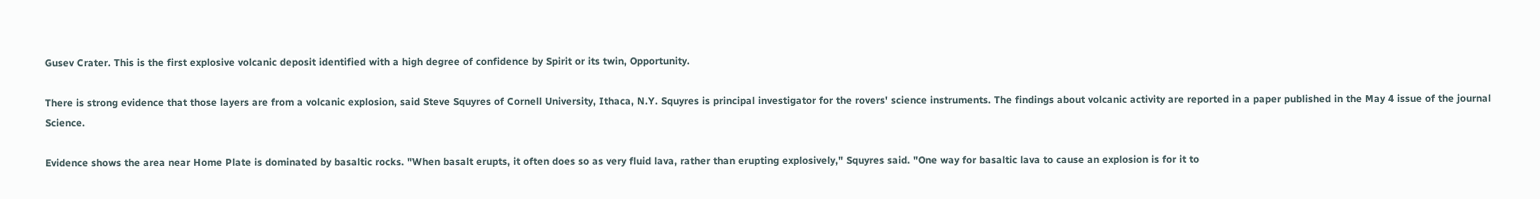Gusev Crater. This is the first explosive volcanic deposit identified with a high degree of confidence by Spirit or its twin, Opportunity.

There is strong evidence that those layers are from a volcanic explosion, said Steve Squyres of Cornell University, Ithaca, N.Y. Squyres is principal investigator for the rovers' science instruments. The findings about volcanic activity are reported in a paper published in the May 4 issue of the journal Science.

Evidence shows the area near Home Plate is dominated by basaltic rocks. "When basalt erupts, it often does so as very fluid lava, rather than erupting explosively," Squyres said. "One way for basaltic lava to cause an explosion is for it to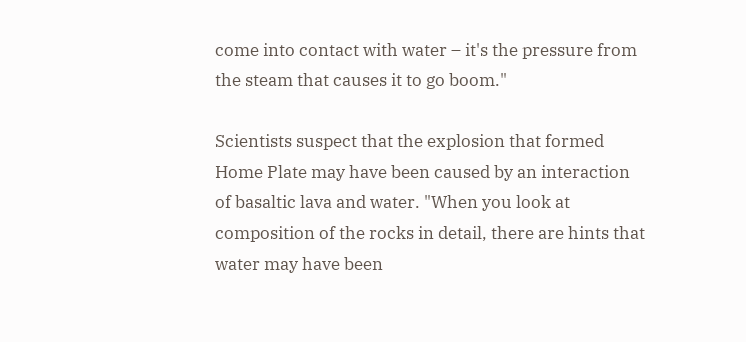come into contact with water – it's the pressure from the steam that causes it to go boom."

Scientists suspect that the explosion that formed Home Plate may have been caused by an interaction of basaltic lava and water. "When you look at composition of the rocks in detail, there are hints that water may have been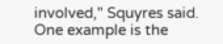involved," Squyres said. One example is the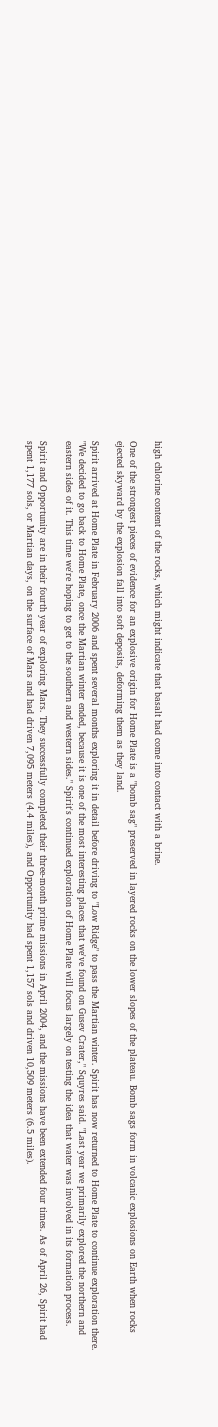high chlorine content of the rocks, which might indicate that basalt had come into contact with a brine.

One of the strongest pieces of evidence for an explosive origin for Home Plate is a "bomb sag" preserved in layered rocks on the lower slopes of the plateau. Bomb sags form in volcanic explosions on Earth when rocks ejected skyward by the explosion fall into soft deposits, deforming them as they land.

Spirit arrived at Home Plate in February 2006 and spent several months exploring it in detail before driving to "Low Ridge" to pass the Martian winter. Spirit has now returned to Home Plate to continue exploration there. "We decided to go back to Home Plate, once the Martian winter ended, because it is one of the most interesting places that we've found on Gusev Crater," Squyres said. "Last year we primarily explored the northern and eastern sides of it. This time we're hoping to get to the southern and western sides." Spirit's continued exploration of Home Plate will focus largely on testing the idea that water was involved in its formation process.

Spirit and Opportunity are in their fourth year of exploring Mars. They successfully completed their three-month prime missions in April 2004, and the missions have been extended four times. As of April 26, Spirit had spent 1,177 sols, or Martian days, on the surface of Mars and had driven 7,095 meters (4.4 miles), and Opportunity had spent 1,157 sols and driven 10,509 meters (6.5 miles).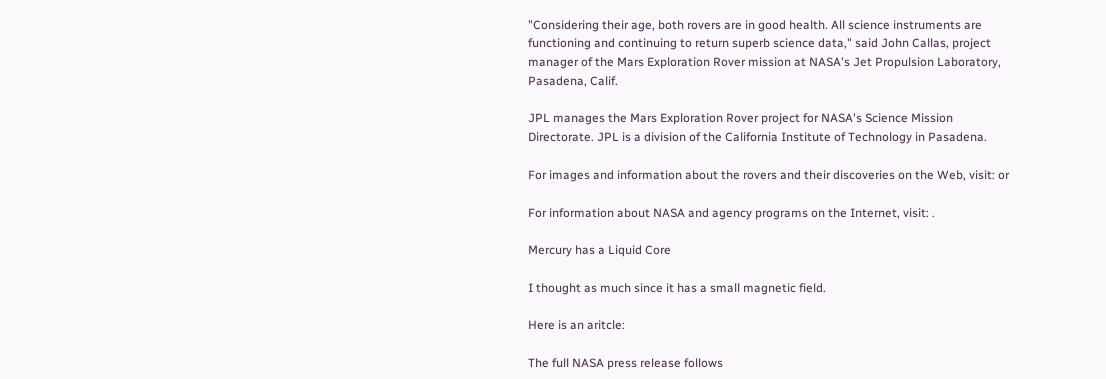"Considering their age, both rovers are in good health. All science instruments are functioning and continuing to return superb science data," said John Callas, project manager of the Mars Exploration Rover mission at NASA's Jet Propulsion Laboratory, Pasadena, Calif.

JPL manages the Mars Exploration Rover project for NASA's Science Mission Directorate. JPL is a division of the California Institute of Technology in Pasadena.

For images and information about the rovers and their discoveries on the Web, visit: or

For information about NASA and agency programs on the Internet, visit: .

Mercury has a Liquid Core

I thought as much since it has a small magnetic field.

Here is an aritcle:

The full NASA press release follows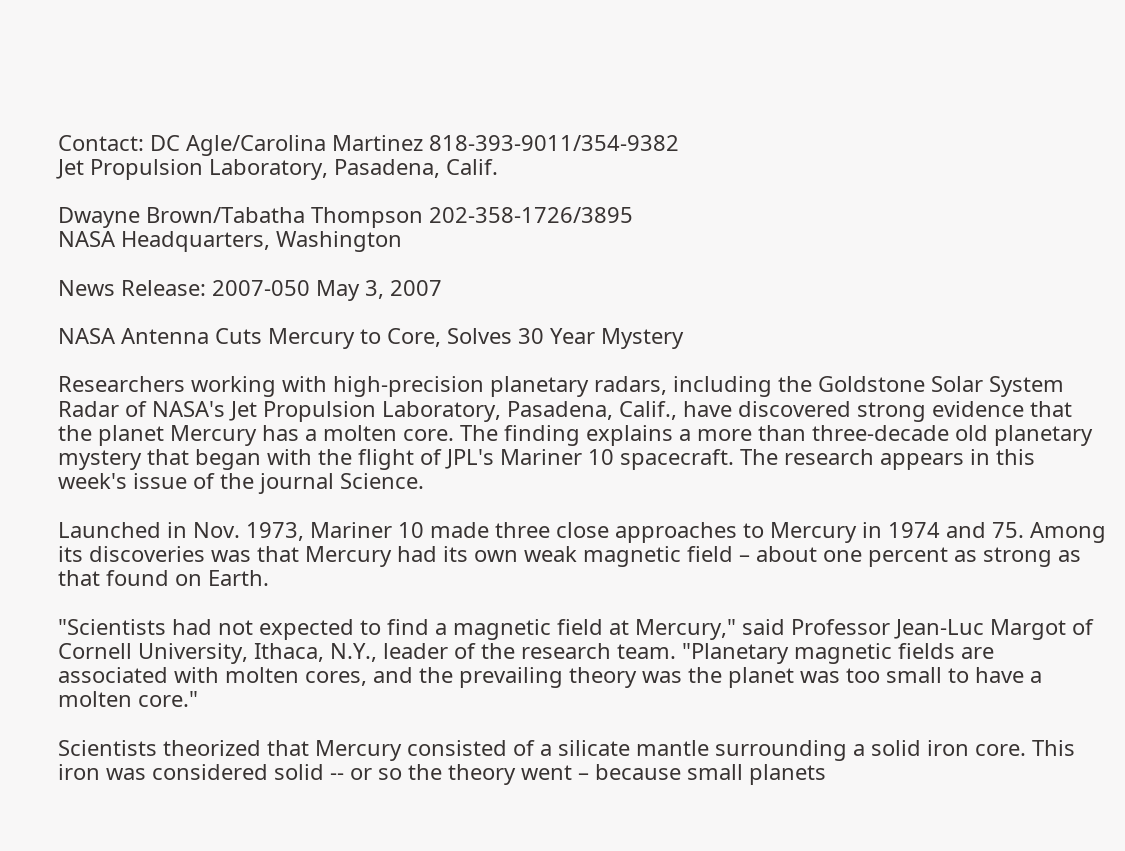Contact: DC Agle/Carolina Martinez 818-393-9011/354-9382
Jet Propulsion Laboratory, Pasadena, Calif.

Dwayne Brown/Tabatha Thompson 202-358-1726/3895
NASA Headquarters, Washington

News Release: 2007-050 May 3, 2007

NASA Antenna Cuts Mercury to Core, Solves 30 Year Mystery

Researchers working with high-precision planetary radars, including the Goldstone Solar System Radar of NASA's Jet Propulsion Laboratory, Pasadena, Calif., have discovered strong evidence that the planet Mercury has a molten core. The finding explains a more than three-decade old planetary mystery that began with the flight of JPL's Mariner 10 spacecraft. The research appears in this week's issue of the journal Science.

Launched in Nov. 1973, Mariner 10 made three close approaches to Mercury in 1974 and 75. Among its discoveries was that Mercury had its own weak magnetic field – about one percent as strong as that found on Earth.

"Scientists had not expected to find a magnetic field at Mercury," said Professor Jean-Luc Margot of Cornell University, Ithaca, N.Y., leader of the research team. "Planetary magnetic fields are associated with molten cores, and the prevailing theory was the planet was too small to have a molten core."

Scientists theorized that Mercury consisted of a silicate mantle surrounding a solid iron core. This iron was considered solid -- or so the theory went – because small planets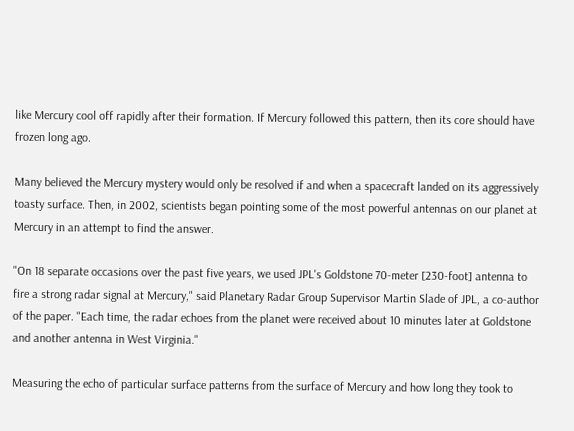like Mercury cool off rapidly after their formation. If Mercury followed this pattern, then its core should have frozen long ago.

Many believed the Mercury mystery would only be resolved if and when a spacecraft landed on its aggressively toasty surface. Then, in 2002, scientists began pointing some of the most powerful antennas on our planet at Mercury in an attempt to find the answer.

"On 18 separate occasions over the past five years, we used JPL's Goldstone 70-meter [230-foot] antenna to fire a strong radar signal at Mercury," said Planetary Radar Group Supervisor Martin Slade of JPL, a co-author of the paper. "Each time, the radar echoes from the planet were received about 10 minutes later at Goldstone and another antenna in West Virginia."

Measuring the echo of particular surface patterns from the surface of Mercury and how long they took to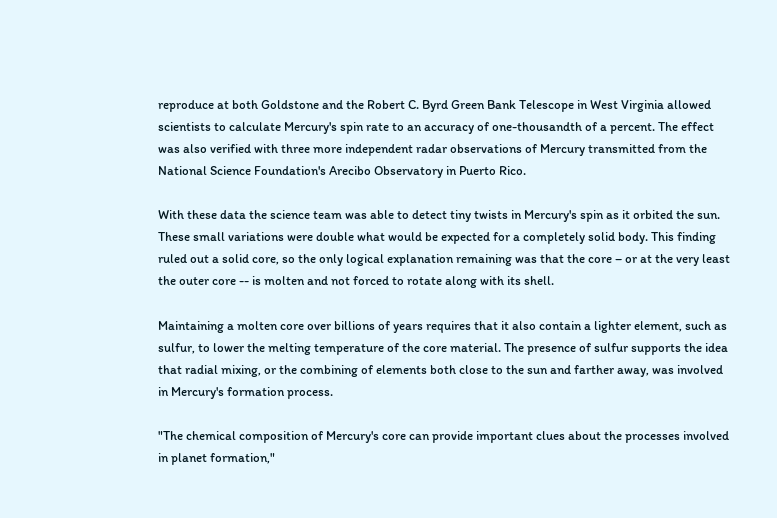reproduce at both Goldstone and the Robert C. Byrd Green Bank Telescope in West Virginia allowed scientists to calculate Mercury's spin rate to an accuracy of one-thousandth of a percent. The effect was also verified with three more independent radar observations of Mercury transmitted from the National Science Foundation's Arecibo Observatory in Puerto Rico.

With these data the science team was able to detect tiny twists in Mercury's spin as it orbited the sun. These small variations were double what would be expected for a completely solid body. This finding ruled out a solid core, so the only logical explanation remaining was that the core – or at the very least the outer core -- is molten and not forced to rotate along with its shell.

Maintaining a molten core over billions of years requires that it also contain a lighter element, such as sulfur, to lower the melting temperature of the core material. The presence of sulfur supports the idea that radial mixing, or the combining of elements both close to the sun and farther away, was involved in Mercury's formation process.

"The chemical composition of Mercury's core can provide important clues about the processes involved in planet formation,"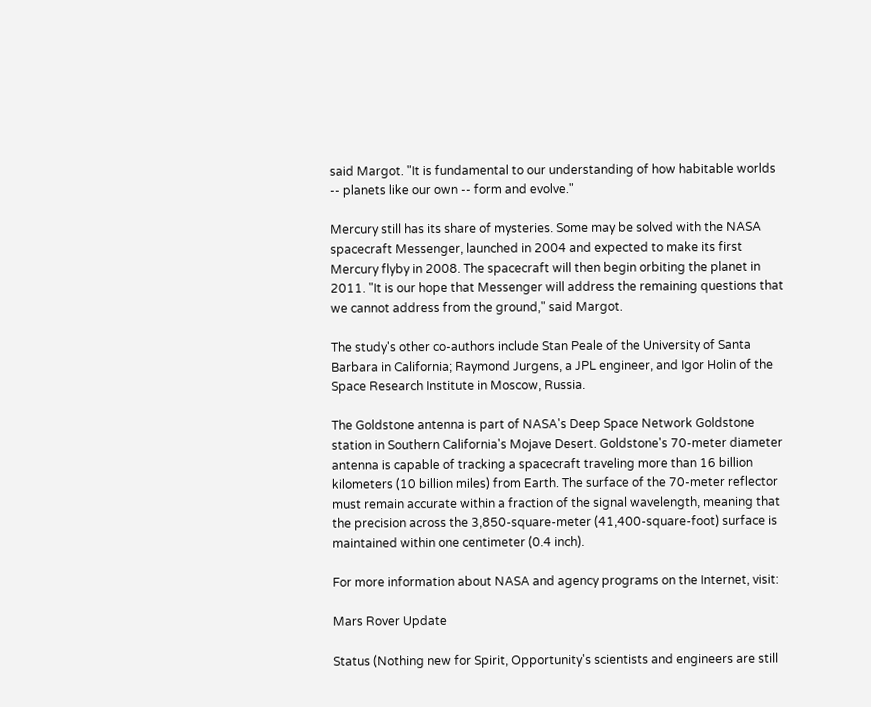said Margot. "It is fundamental to our understanding of how habitable worlds -- planets like our own -- form and evolve."

Mercury still has its share of mysteries. Some may be solved with the NASA spacecraft Messenger, launched in 2004 and expected to make its first Mercury flyby in 2008. The spacecraft will then begin orbiting the planet in 2011. "It is our hope that Messenger will address the remaining questions that we cannot address from the ground," said Margot.

The study's other co-authors include Stan Peale of the University of Santa Barbara in California; Raymond Jurgens, a JPL engineer, and Igor Holin of the Space Research Institute in Moscow, Russia.

The Goldstone antenna is part of NASA's Deep Space Network Goldstone station in Southern California's Mojave Desert. Goldstone's 70-meter diameter antenna is capable of tracking a spacecraft traveling more than 16 billion kilometers (10 billion miles) from Earth. The surface of the 70-meter reflector must remain accurate within a fraction of the signal wavelength, meaning that the precision across the 3,850-square-meter (41,400-square-foot) surface is maintained within one centimeter (0.4 inch).

For more information about NASA and agency programs on the Internet, visit:

Mars Rover Update

Status (Nothing new for Spirit, Opportunity's scientists and engineers are still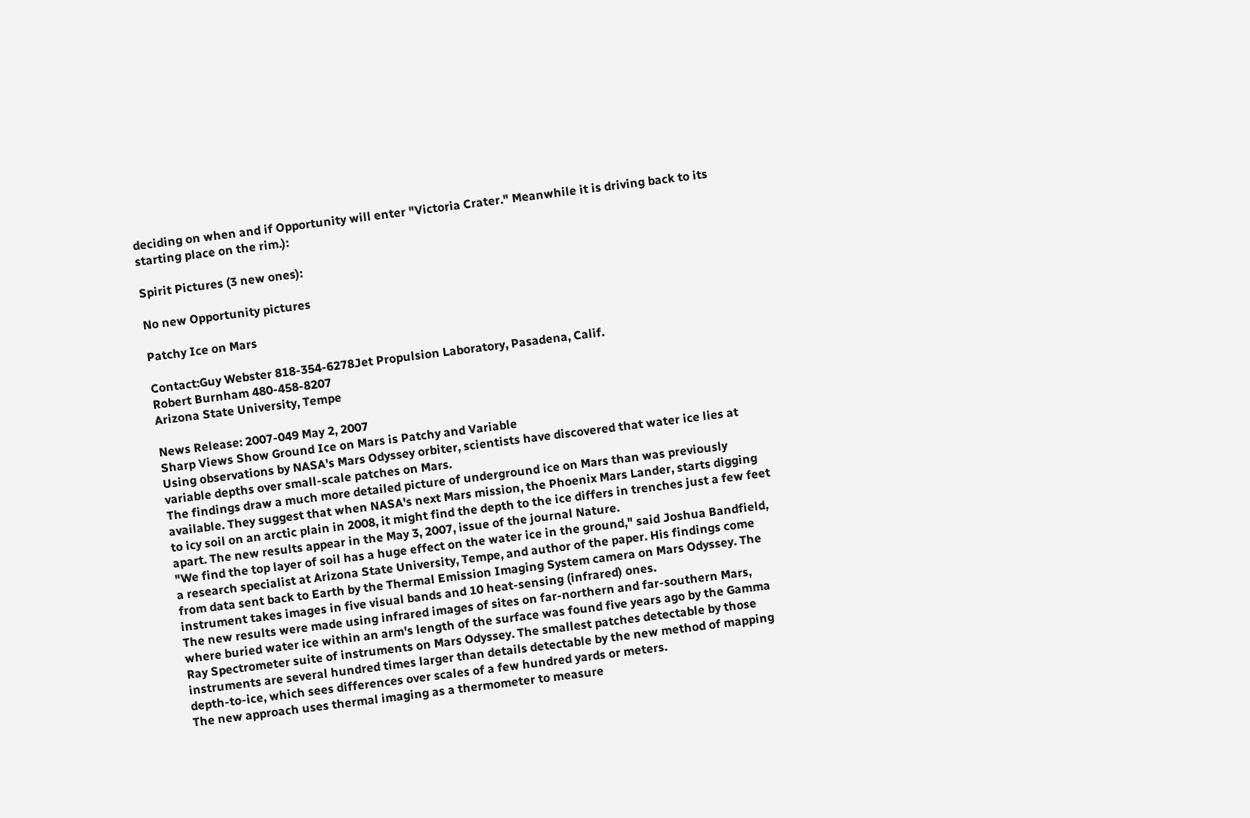deciding on when and if Opportunity will enter "Victoria Crater." Meanwhile it is driving back to its starting place on the rim.):

Spirit Pictures (3 new ones):

No new Opportunity pictures

Patchy Ice on Mars

Contact:Guy Webster 818-354-6278Jet Propulsion Laboratory, Pasadena, Calif.
Robert Burnham 480-458-8207
Arizona State University, Tempe

News Release: 2007-049 May 2, 2007
Sharp Views Show Ground Ice on Mars is Patchy and Variable
Using observations by NASA's Mars Odyssey orbiter, scientists have discovered that water ice lies at variable depths over small-scale patches on Mars.
The findings draw a much more detailed picture of underground ice on Mars than was previously available. They suggest that when NASA's next Mars mission, the Phoenix Mars Lander, starts digging to icy soil on an arctic plain in 2008, it might find the depth to the ice differs in trenches just a few feet apart. The new results appear in the May 3, 2007, issue of the journal Nature.
"We find the top layer of soil has a huge effect on the water ice in the ground," said Joshua Bandfield, a research specialist at Arizona State University, Tempe, and author of the paper. His findings come from data sent back to Earth by the Thermal Emission Imaging System camera on Mars Odyssey. The instrument takes images in five visual bands and 10 heat-sensing (infrared) ones.
The new results were made using infrared images of sites on far-northern and far-southern Mars, where buried water ice within an arm's length of the surface was found five years ago by the Gamma Ray Spectrometer suite of instruments on Mars Odyssey. The smallest patches detectable by those instruments are several hundred times larger than details detectable by the new method of mapping depth-to-ice, which sees differences over scales of a few hundred yards or meters.
The new approach uses thermal imaging as a thermometer to measure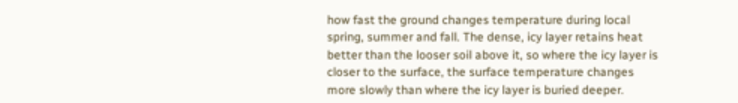how fast the ground changes temperature during local spring, summer and fall. The dense, icy layer retains heat better than the looser soil above it, so where the icy layer is closer to the surface, the surface temperature changes more slowly than where the icy layer is buried deeper.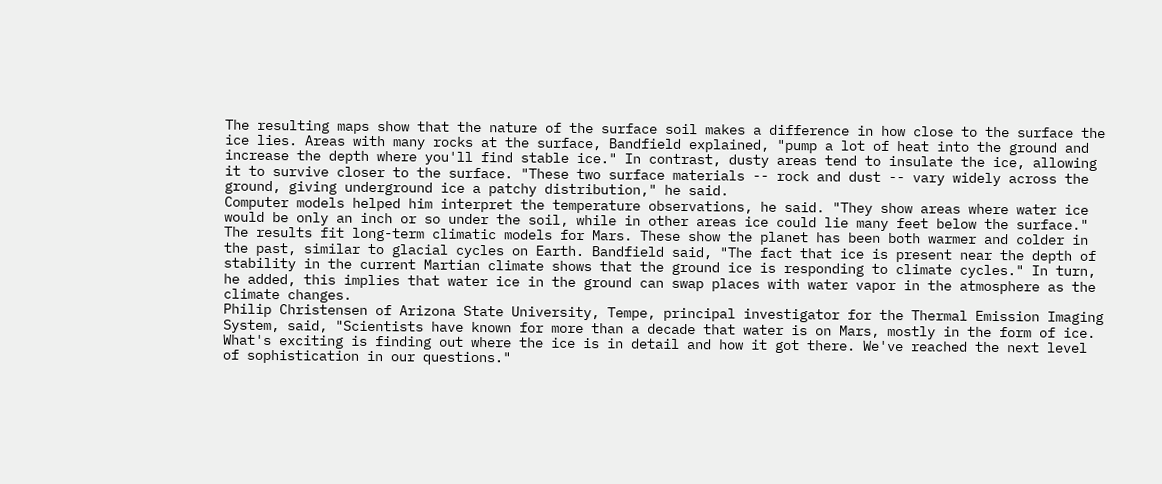The resulting maps show that the nature of the surface soil makes a difference in how close to the surface the ice lies. Areas with many rocks at the surface, Bandfield explained, "pump a lot of heat into the ground and increase the depth where you'll find stable ice." In contrast, dusty areas tend to insulate the ice, allowing it to survive closer to the surface. "These two surface materials -- rock and dust -- vary widely across the ground, giving underground ice a patchy distribution," he said.
Computer models helped him interpret the temperature observations, he said. "They show areas where water ice would be only an inch or so under the soil, while in other areas ice could lie many feet below the surface."
The results fit long-term climatic models for Mars. These show the planet has been both warmer and colder in the past, similar to glacial cycles on Earth. Bandfield said, "The fact that ice is present near the depth of stability in the current Martian climate shows that the ground ice is responding to climate cycles." In turn, he added, this implies that water ice in the ground can swap places with water vapor in the atmosphere as the climate changes.
Philip Christensen of Arizona State University, Tempe, principal investigator for the Thermal Emission Imaging System, said, "Scientists have known for more than a decade that water is on Mars, mostly in the form of ice. What's exciting is finding out where the ice is in detail and how it got there. We've reached the next level of sophistication in our questions."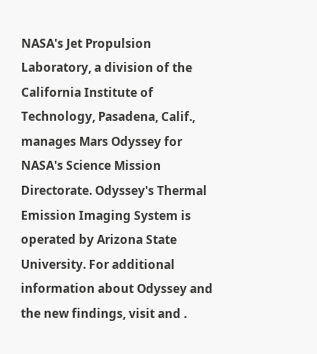NASA's Jet Propulsion Laboratory, a division of the California Institute of Technology, Pasadena, Calif., manages Mars Odyssey for NASA's Science Mission Directorate. Odyssey's Thermal Emission Imaging System is operated by Arizona State University. For additional information about Odyssey and the new findings, visit and .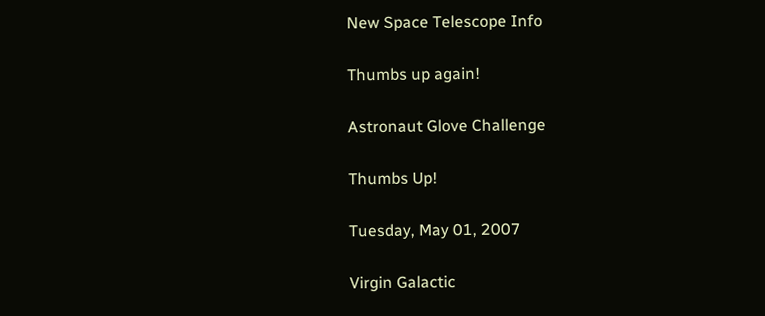New Space Telescope Info

Thumbs up again!

Astronaut Glove Challenge

Thumbs Up!

Tuesday, May 01, 2007

Virgin Galactic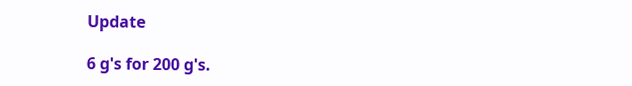Update

6 g's for 200 g's.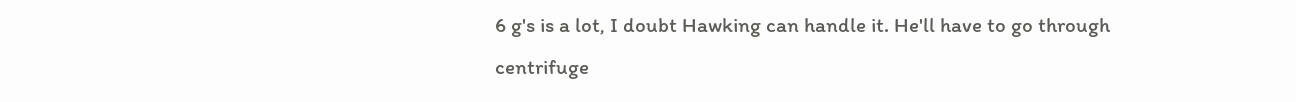6 g's is a lot, I doubt Hawking can handle it. He'll have to go through centrifuge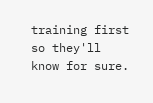training first so they'll know for sure.